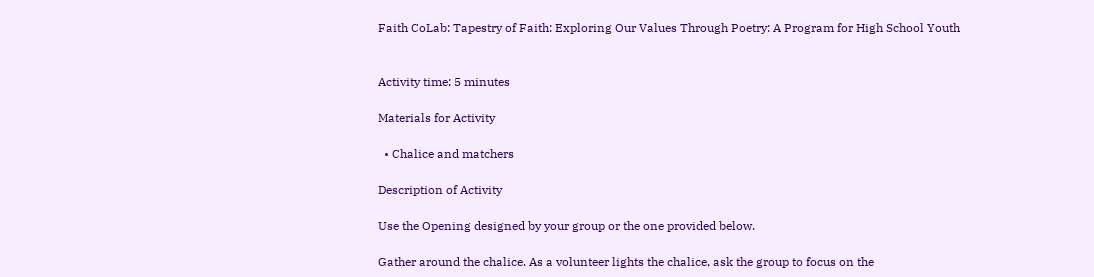Faith CoLab: Tapestry of Faith: Exploring Our Values Through Poetry: A Program for High School Youth


Activity time: 5 minutes

Materials for Activity

  • Chalice and matchers

Description of Activity

Use the Opening designed by your group or the one provided below.

Gather around the chalice. As a volunteer lights the chalice, ask the group to focus on the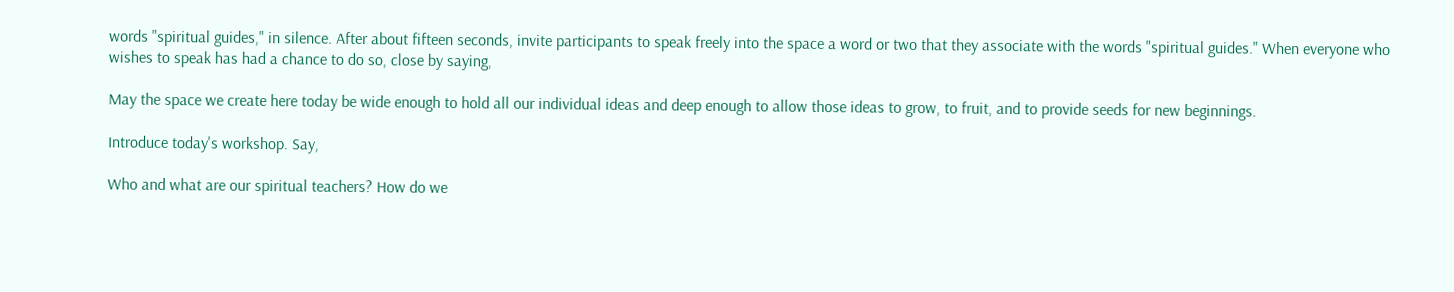words "spiritual guides," in silence. After about fifteen seconds, invite participants to speak freely into the space a word or two that they associate with the words "spiritual guides." When everyone who wishes to speak has had a chance to do so, close by saying,

May the space we create here today be wide enough to hold all our individual ideas and deep enough to allow those ideas to grow, to fruit, and to provide seeds for new beginnings.

Introduce today's workshop. Say,

Who and what are our spiritual teachers? How do we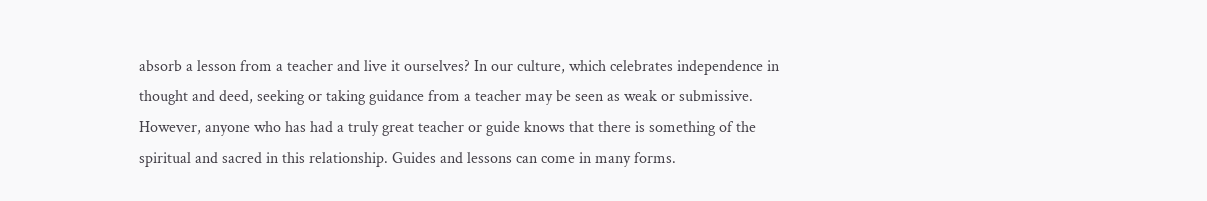absorb a lesson from a teacher and live it ourselves? In our culture, which celebrates independence in thought and deed, seeking or taking guidance from a teacher may be seen as weak or submissive. However, anyone who has had a truly great teacher or guide knows that there is something of the spiritual and sacred in this relationship. Guides and lessons can come in many forms.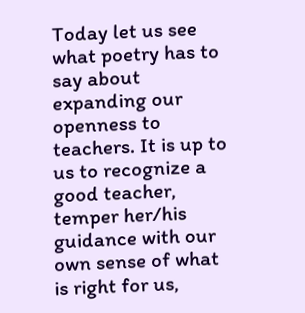Today let us see what poetry has to say about expanding our openness to teachers. It is up to us to recognize a good teacher, temper her/his guidance with our own sense of what is right for us,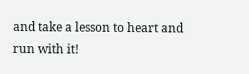and take a lesson to heart and run with it!